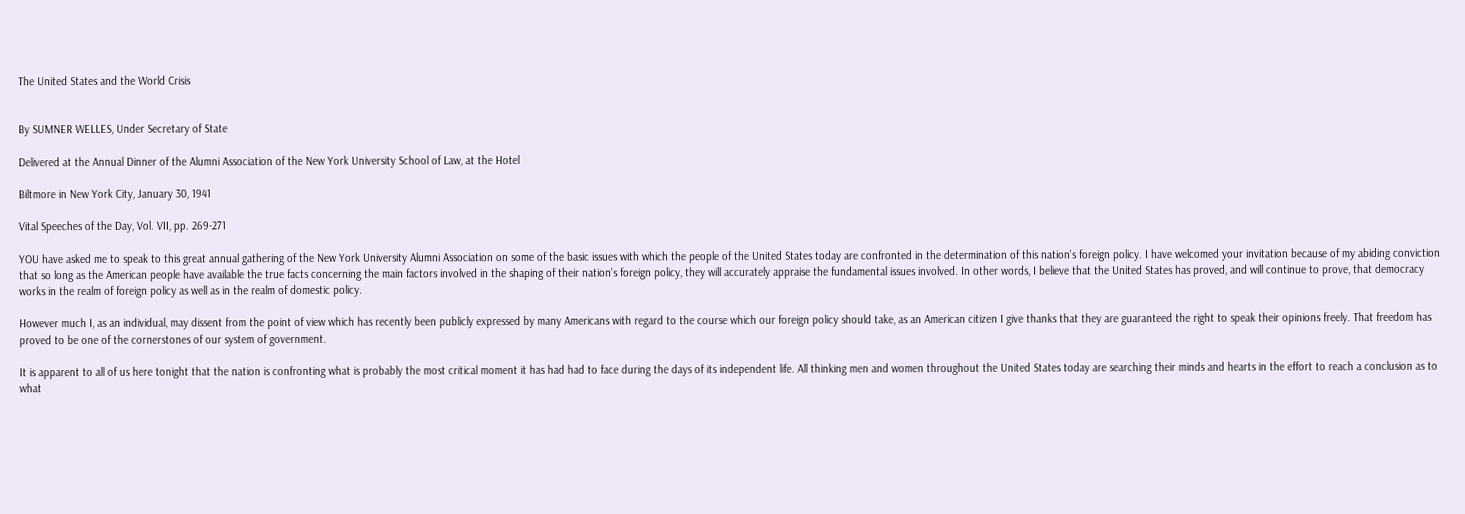The United States and the World Crisis


By SUMNER WELLES, Under Secretary of State

Delivered at the Annual Dinner of the Alumni Association of the New York University School of Law, at the Hotel

Biltmore in New York City, January 30, 1941

Vital Speeches of the Day, Vol. VII, pp. 269-271

YOU have asked me to speak to this great annual gathering of the New York University Alumni Association on some of the basic issues with which the people of the United States today are confronted in the determination of this nation's foreign policy. I have welcomed your invitation because of my abiding conviction that so long as the American people have available the true facts concerning the main factors involved in the shaping of their nation's foreign policy, they will accurately appraise the fundamental issues involved. In other words, I believe that the United States has proved, and will continue to prove, that democracy works in the realm of foreign policy as well as in the realm of domestic policy.

However much I, as an individual, may dissent from the point of view which has recently been publicly expressed by many Americans with regard to the course which our foreign policy should take, as an American citizen I give thanks that they are guaranteed the right to speak their opinions freely. That freedom has proved to be one of the cornerstones of our system of government.

It is apparent to all of us here tonight that the nation is confronting what is probably the most critical moment it has had had to face during the days of its independent life. All thinking men and women throughout the United States today are searching their minds and hearts in the effort to reach a conclusion as to what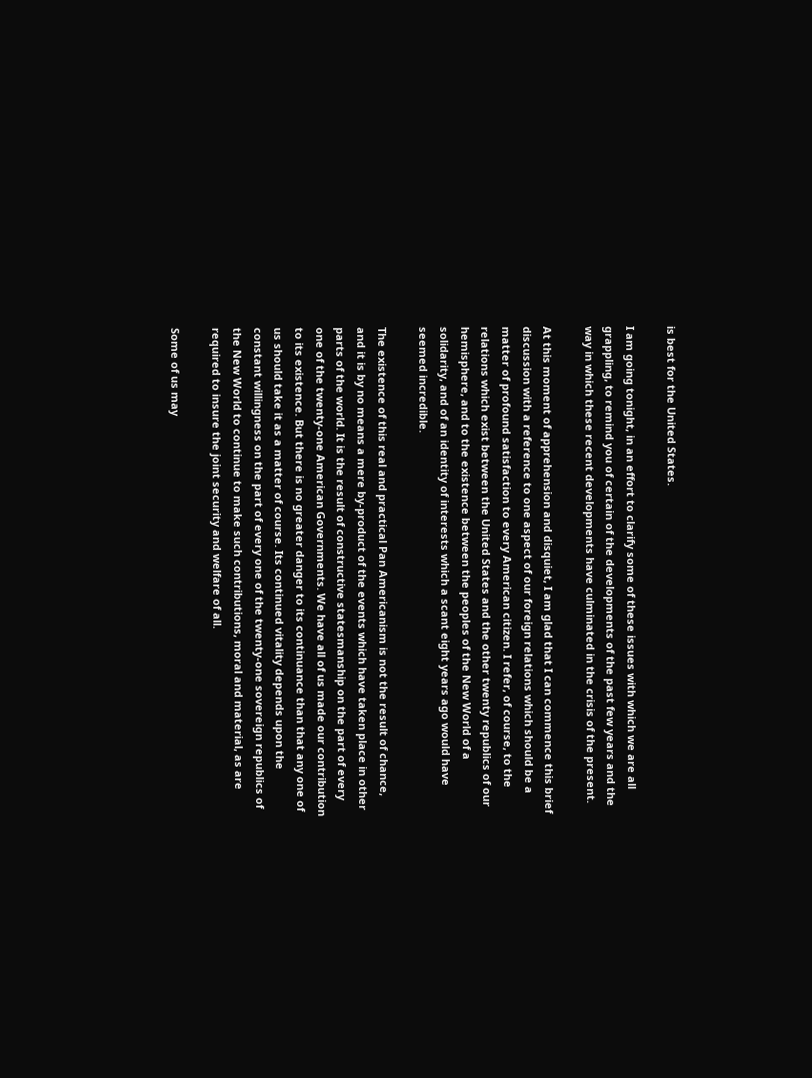is best for the United States.

I am going tonight, in an effort to clarify some of these issues with which we are all grappling, to remind you of certain of the developments of the past few years and the way in which these recent developments have culminated in the crisis of the present.

At this moment of apprehension and disquiet, I am glad that I can commence this brief discussion with a reference to one aspect of our foreign relations which should be a matter of profound satisfaction to every American citizen. I refer, of course, to the relations which exist between the United States and the other twenty republics of our hemisphere, and to the existence between the peoples of the New World of a solidarity, and of an identity of interests which a scant eight years ago would have seemed incredible.

The existence of this real and practical Pan Americanism is not the result of chance, and it is by no means a mere by-product of the events which have taken place in other parts of the world. It is the result of constructive statesmanship on the part of every one of the twenty-one American Governments. We have all of us made our contribution to its existence. But there is no greater danger to its continuance than that any one of us should take it as a matter of course. Its continued vitality depends upon the constant willingness on the part of every one of the twenty-one sovereign republics of the New World to continue to make such contributions, moral and material, as are required to insure the joint security and welfare of all.

Some of us may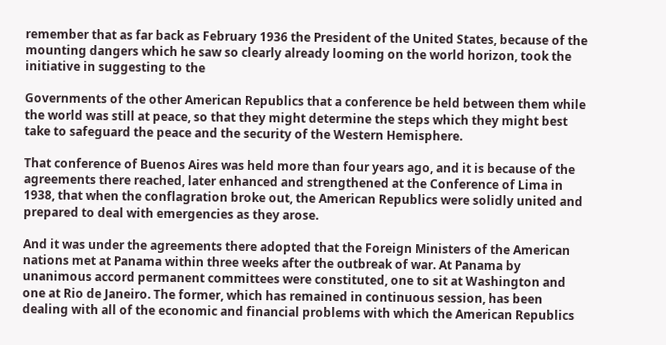remember that as far back as February 1936 the President of the United States, because of the mounting dangers which he saw so clearly already looming on the world horizon, took the initiative in suggesting to the

Governments of the other American Republics that a conference be held between them while the world was still at peace, so that they might determine the steps which they might best take to safeguard the peace and the security of the Western Hemisphere.

That conference of Buenos Aires was held more than four years ago, and it is because of the agreements there reached, later enhanced and strengthened at the Conference of Lima in 1938, that when the conflagration broke out, the American Republics were solidly united and prepared to deal with emergencies as they arose.

And it was under the agreements there adopted that the Foreign Ministers of the American nations met at Panama within three weeks after the outbreak of war. At Panama by unanimous accord permanent committees were constituted, one to sit at Washington and one at Rio de Janeiro. The former, which has remained in continuous session, has been dealing with all of the economic and financial problems with which the American Republics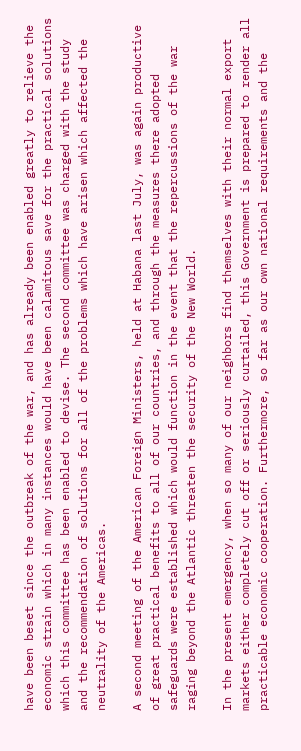have been beset since the outbreak of the war, and has already been enabled greatly to relieve the economic strain which in many instances would have been calamitous save for the practical solutions which this committee has been enabled to devise. The second committee was charged with the study and the recommendation of solutions for all of the problems which have arisen which affected the neutrality of the Americas.

A second meeting of the American Foreign Ministers, held at Habana last July, was again productive of great practical benefits to all of our countries, and through the measures there adopted safeguards were established which would function in the event that the repercussions of the war raging beyond the Atlantic threaten the security of the New World.

In the present emergency, when so many of our neighbors find themselves with their normal export markets either completely cut off or seriously curtailed, this Government is prepared to render all practicable economic cooperation. Furthermore, so far as our own national requirements and the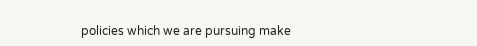policies which we are pursuing make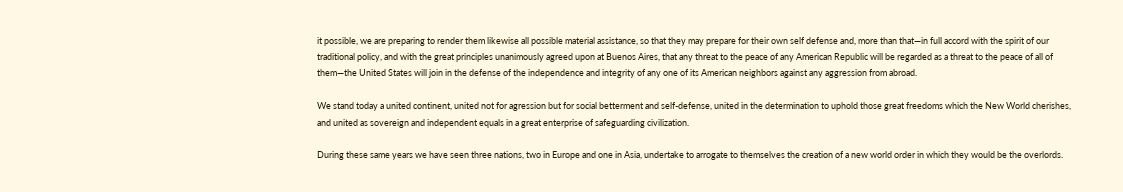it possible, we are preparing to render them likewise all possible material assistance, so that they may prepare for their own self defense and, more than that—in full accord with the spirit of our traditional policy, and with the great principles unanimously agreed upon at Buenos Aires, that any threat to the peace of any American Republic will be regarded as a threat to the peace of all of them—the United States will join in the defense of the independence and integrity of any one of its American neighbors against any aggression from abroad.

We stand today a united continent, united not for agression but for social betterment and self-defense, united in the determination to uphold those great freedoms which the New World cherishes, and united as sovereign and independent equals in a great enterprise of safeguarding civilization.

During these same years we have seen three nations, two in Europe and one in Asia, undertake to arrogate to themselves the creation of a new world order in which they would be the overlords.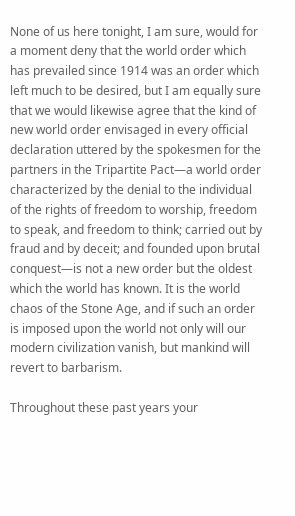None of us here tonight, I am sure, would for a moment deny that the world order which has prevailed since 1914 was an order which left much to be desired, but I am equally sure that we would likewise agree that the kind of new world order envisaged in every official declaration uttered by the spokesmen for the partners in the Tripartite Pact—a world order characterized by the denial to the individual of the rights of freedom to worship, freedom to speak, and freedom to think; carried out by fraud and by deceit; and founded upon brutal conquest—is not a new order but the oldest which the world has known. It is the world chaos of the Stone Age, and if such an order is imposed upon the world not only will our modern civilization vanish, but mankind will revert to barbarism.

Throughout these past years your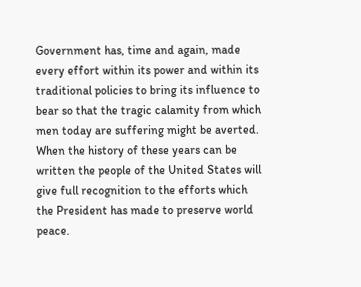Government has, time and again, made every effort within its power and within its traditional policies to bring its influence to bear so that the tragic calamity from which men today are suffering might be averted. When the history of these years can be written the people of the United States will give full recognition to the efforts which the President has made to preserve world peace.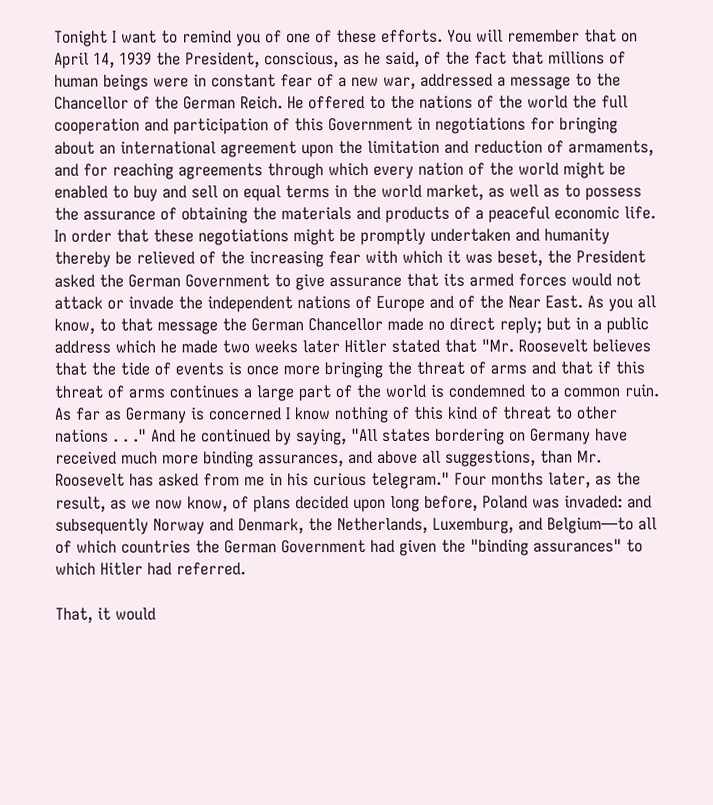Tonight I want to remind you of one of these efforts. You will remember that on April 14, 1939 the President, conscious, as he said, of the fact that millions of human beings were in constant fear of a new war, addressed a message to the Chancellor of the German Reich. He offered to the nations of the world the full cooperation and participation of this Government in negotiations for bringing about an international agreement upon the limitation and reduction of armaments, and for reaching agreements through which every nation of the world might be enabled to buy and sell on equal terms in the world market, as well as to possess the assurance of obtaining the materials and products of a peaceful economic life. In order that these negotiations might be promptly undertaken and humanity thereby be relieved of the increasing fear with which it was beset, the President asked the German Government to give assurance that its armed forces would not attack or invade the independent nations of Europe and of the Near East. As you all know, to that message the German Chancellor made no direct reply; but in a public address which he made two weeks later Hitler stated that "Mr. Roosevelt believes that the tide of events is once more bringing the threat of arms and that if this threat of arms continues a large part of the world is condemned to a common ruin. As far as Germany is concerned I know nothing of this kind of threat to other nations . . ." And he continued by saying, "All states bordering on Germany have received much more binding assurances, and above all suggestions, than Mr. Roosevelt has asked from me in his curious telegram." Four months later, as the result, as we now know, of plans decided upon long before, Poland was invaded: and subsequently Norway and Denmark, the Netherlands, Luxemburg, and Belgium—to all of which countries the German Government had given the "binding assurances" to which Hitler had referred.

That, it would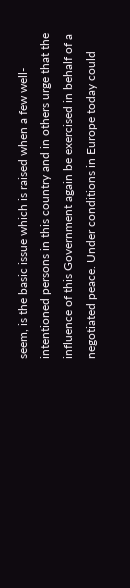seem, is the basic issue which is raised when a few well-intentioned persons in this country and in others urge that the influence of this Government again be exercised in behalf of a negotiated peace. Under conditions in Europe today could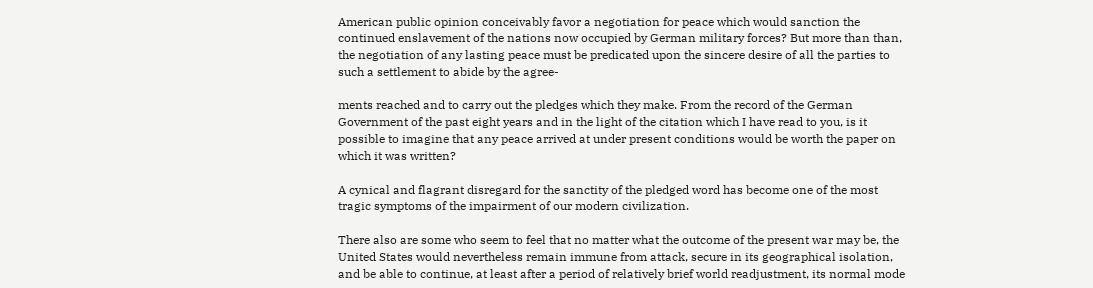American public opinion conceivably favor a negotiation for peace which would sanction the continued enslavement of the nations now occupied by German military forces? But more than than, the negotiation of any lasting peace must be predicated upon the sincere desire of all the parties to such a settlement to abide by the agree-

ments reached and to carry out the pledges which they make. From the record of the German Government of the past eight years and in the light of the citation which I have read to you, is it possible to imagine that any peace arrived at under present conditions would be worth the paper on which it was written?

A cynical and flagrant disregard for the sanctity of the pledged word has become one of the most tragic symptoms of the impairment of our modern civilization.

There also are some who seem to feel that no matter what the outcome of the present war may be, the United States would nevertheless remain immune from attack, secure in its geographical isolation, and be able to continue, at least after a period of relatively brief world readjustment, its normal mode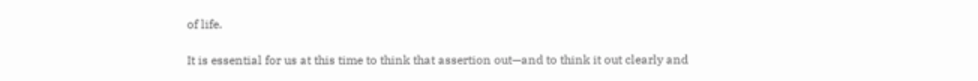of life.

It is essential for us at this time to think that assertion out—and to think it out clearly and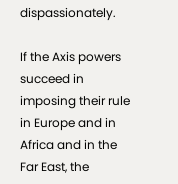dispassionately.

If the Axis powers succeed in imposing their rule in Europe and in Africa and in the Far East, the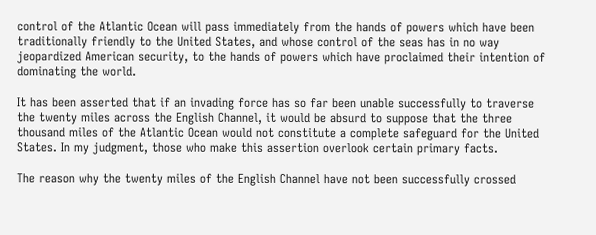control of the Atlantic Ocean will pass immediately from the hands of powers which have been traditionally friendly to the United States, and whose control of the seas has in no way jeopardized American security, to the hands of powers which have proclaimed their intention of dominating the world.

It has been asserted that if an invading force has so far been unable successfully to traverse the twenty miles across the English Channel, it would be absurd to suppose that the three thousand miles of the Atlantic Ocean would not constitute a complete safeguard for the United States. In my judgment, those who make this assertion overlook certain primary facts.

The reason why the twenty miles of the English Channel have not been successfully crossed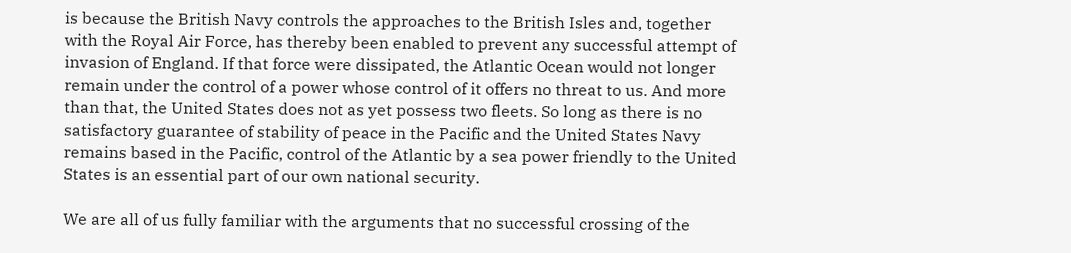is because the British Navy controls the approaches to the British Isles and, together with the Royal Air Force, has thereby been enabled to prevent any successful attempt of invasion of England. If that force were dissipated, the Atlantic Ocean would not longer remain under the control of a power whose control of it offers no threat to us. And more than that, the United States does not as yet possess two fleets. So long as there is no satisfactory guarantee of stability of peace in the Pacific and the United States Navy remains based in the Pacific, control of the Atlantic by a sea power friendly to the United States is an essential part of our own national security.

We are all of us fully familiar with the arguments that no successful crossing of the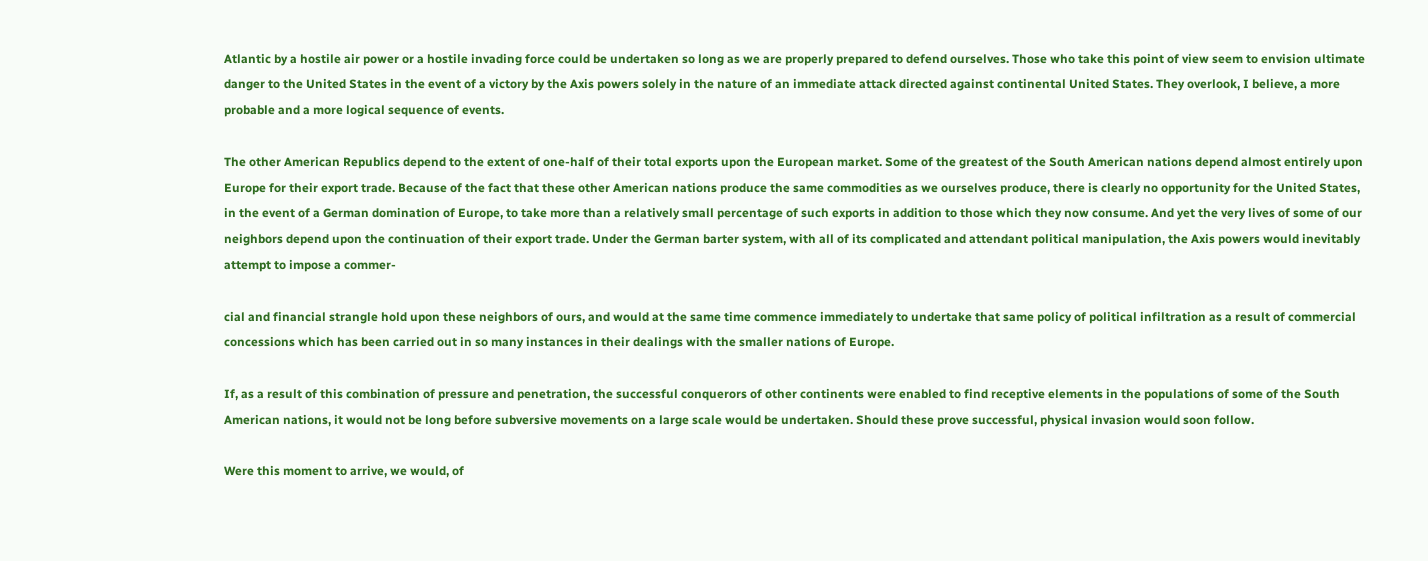Atlantic by a hostile air power or a hostile invading force could be undertaken so long as we are properly prepared to defend ourselves. Those who take this point of view seem to envision ultimate danger to the United States in the event of a victory by the Axis powers solely in the nature of an immediate attack directed against continental United States. They overlook, I believe, a more probable and a more logical sequence of events.

The other American Republics depend to the extent of one-half of their total exports upon the European market. Some of the greatest of the South American nations depend almost entirely upon Europe for their export trade. Because of the fact that these other American nations produce the same commodities as we ourselves produce, there is clearly no opportunity for the United States, in the event of a German domination of Europe, to take more than a relatively small percentage of such exports in addition to those which they now consume. And yet the very lives of some of our neighbors depend upon the continuation of their export trade. Under the German barter system, with all of its complicated and attendant political manipulation, the Axis powers would inevitably attempt to impose a commer-

cial and financial strangle hold upon these neighbors of ours, and would at the same time commence immediately to undertake that same policy of political infiltration as a result of commercial concessions which has been carried out in so many instances in their dealings with the smaller nations of Europe.

If, as a result of this combination of pressure and penetration, the successful conquerors of other continents were enabled to find receptive elements in the populations of some of the South American nations, it would not be long before subversive movements on a large scale would be undertaken. Should these prove successful, physical invasion would soon follow.

Were this moment to arrive, we would, of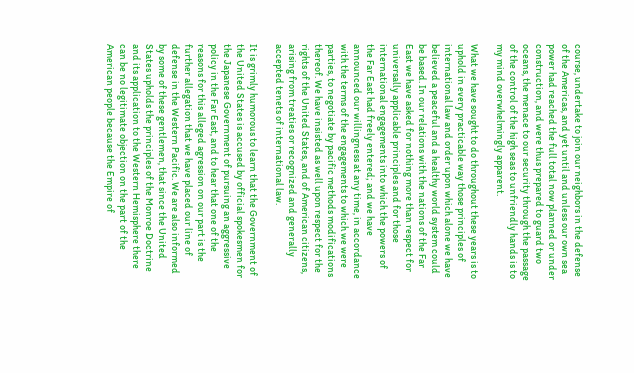course, undertake to join our neighbors in the defense of the Americas, and yet until and unless our own sea power had reached the full total now planned or under construction, and were thus prepared to guard two oceans, the menace to our security through the passage of the control of the high seas to unfriendly hands is to my mind overwhelmingly apparent.

What we have sought to do throughout these years is to uphold in every practicable way those principles of international law and order upon which alone we have believed a peaceful and a healthy world system could be based. In our relations with the nations of the Far East we have asked for nothing more than respect for universally applicable principles and for those international engagements into which the powers of the Far East had freely entered; and we have announced our willingness at any time, in accordance with the terms of the engagements to which we were parties, to negotiate by pacific methods modifications thereof. We have insisted as well upon respect for the rights of the United States, and of American citizens, arising from treaties or recognized and generally accepted tenets of international law.

It is grimly humorous to learn that the Government of the United States is accused by official spokesmen for the Japanese Government of pursuing an aggressive policy in the Far East, and to hear that one of the reasons for this alleged agression on our part is the further allegation that we have placed our line of defense in the Western Pacific. We are also informed by some of these gentlemen, that since the United States upholds the principles of the Monroe Doctrine and its application to the Western Hemisphere there can be no legitimate objection on the part of the American people because the Empire of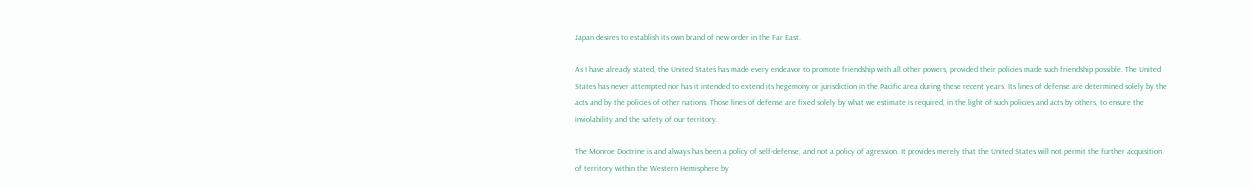Japan desires to establish its own brand of new order in the Far East.

As I have already stated, the United States has made every endeavor to promote friendship with all other powers, provided their policies made such friendship possible. The United States has never attempted nor has it intended to extend its hegemony or jurisdiction in the Pacific area during these recent years. Its lines of defense are determined solely by the acts and by the policies of other nations. Those lines of defense are fixed solely by what we estimate is required, in the light of such policies and acts by others, to ensure the inviolability and the safety of our territory.

The Monroe Doctrine is and always has been a policy of self-defense, and not a policy of agression. It provides merely that the United States will not permit the further acquisition of territory within the Western Hemisphere by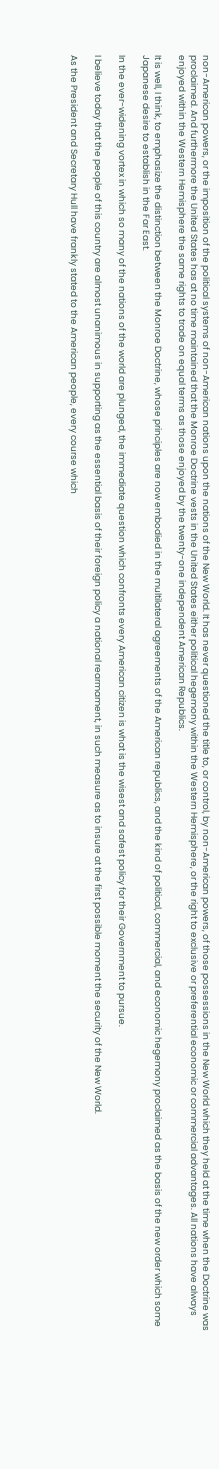non-American powers, or the imposition of the political systems of non-American nations upon the nations of the New World. It has never questioned the title to, or control, by non-American powers, of those possessions in the New World which they held at the time when the Doctrine was proclaimed. And furthermore the United States has at no time maintained that the Monroe Doctrine vests in the United States either political hegemony within the Western Hemisphere, or the right to exclusive or preferential economic or commercial advantages. All nations have always enjoyed within the Western Hemisphere the same rights to trade on equal terms as those enjoyed by the twenty-one independent American Republics.

It is well, I think, to emphasize the distinction between the Monroe Doctrine, whose principles are now embodied in the multilateral agreements of the American republics, and the kind of political, commercial, and economic hegemony proclaimed as the basis of the new order which some Japanese desire to establish in the Far East.

In the ever-widening vortex in which so many of the nations of the world are plunged, the immediate question which confronts every American citizen is what is the wisest and safest policy for their Government to pursue.

I believe today that the people of this country are almost unanimous in supporting as the essential basis of their foreign policy a national rearmament, in such measure as to insure at the first possible moment the security of the New World.

As the President and Secretary Hull have frankly stated to the American people, every course which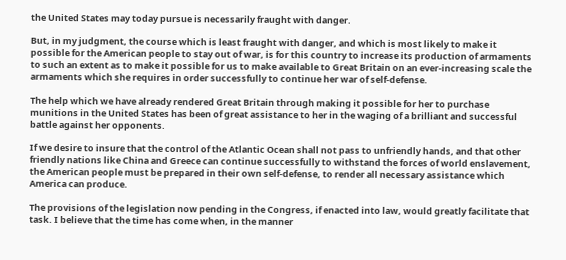the United States may today pursue is necessarily fraught with danger.

But, in my judgment, the course which is least fraught with danger, and which is most likely to make it possible for the American people to stay out of war, is for this country to increase its production of armaments to such an extent as to make it possible for us to make available to Great Britain on an ever-increasing scale the armaments which she requires in order successfully to continue her war of self-defense.

The help which we have already rendered Great Britain through making it possible for her to purchase munitions in the United States has been of great assistance to her in the waging of a brilliant and successful battle against her opponents.

If we desire to insure that the control of the Atlantic Ocean shall not pass to unfriendly hands, and that other friendly nations like China and Greece can continue successfully to withstand the forces of world enslavement, the American people must be prepared in their own self-defense, to render all necessary assistance which America can produce.

The provisions of the legislation now pending in the Congress, if enacted into law, would greatly facilitate that task. I believe that the time has come when, in the manner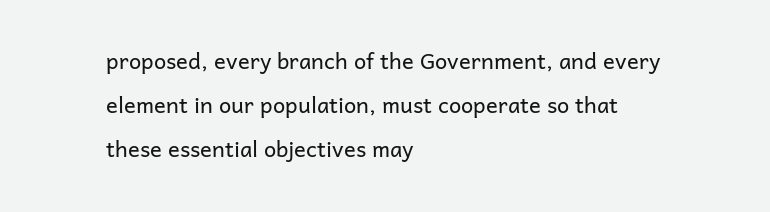proposed, every branch of the Government, and every element in our population, must cooperate so that these essential objectives may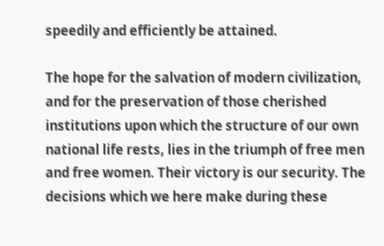speedily and efficiently be attained.

The hope for the salvation of modern civilization, and for the preservation of those cherished institutions upon which the structure of our own national life rests, lies in the triumph of free men and free women. Their victory is our security. The decisions which we here make during these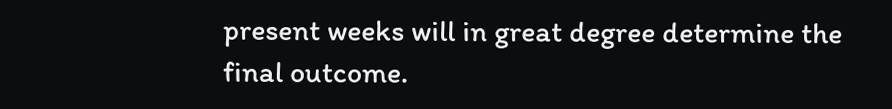present weeks will in great degree determine the final outcome.